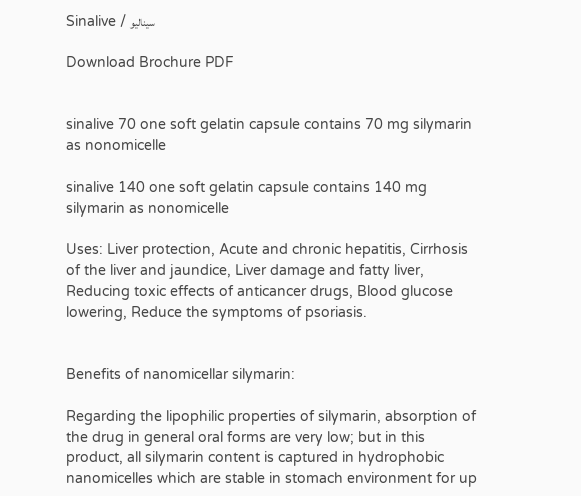Sinalive / سینالیو

Download Brochure PDF


sinalive 70 one soft gelatin capsule contains 70 mg silymarin as nonomicelle

sinalive 140 one soft gelatin capsule contains 140 mg silymarin as nonomicelle

Uses: Liver protection, Acute and chronic hepatitis, Cirrhosis of the liver and jaundice, Liver damage and fatty liver, Reducing toxic effects of anticancer drugs, Blood glucose lowering, Reduce the symptoms of psoriasis.


Benefits of nanomicellar silymarin:

Regarding the lipophilic properties of silymarin, absorption of the drug in general oral forms are very low; but in this product, all silymarin content is captured in hydrophobic nanomicelles which are stable in stomach environment for up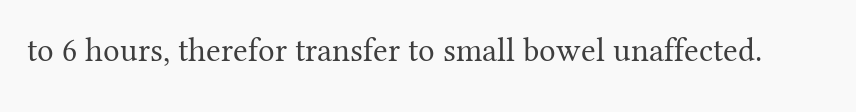to 6 hours, therefor transfer to small bowel unaffected.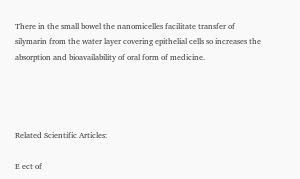There in the small bowel the nanomicelles facilitate transfer of silymarin from the water layer covering epithelial cells so increases the absorption and bioavailability of oral form of medicine.




Related Scientific Articles:

E ect of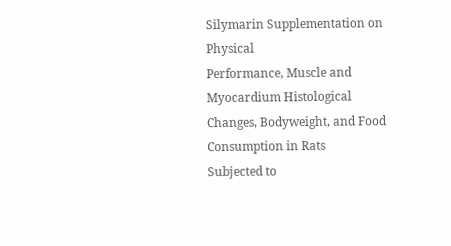Silymarin Supplementation on Physical
Performance, Muscle and Myocardium Histological
Changes, Bodyweight, and Food Consumption in Rats
Subjected to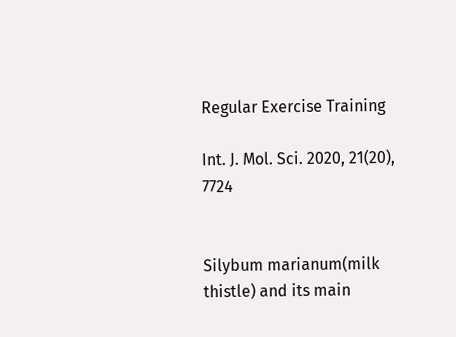Regular Exercise Training

Int. J. Mol. Sci. 2020, 21(20), 7724


Silybum marianum(milk thistle) and its main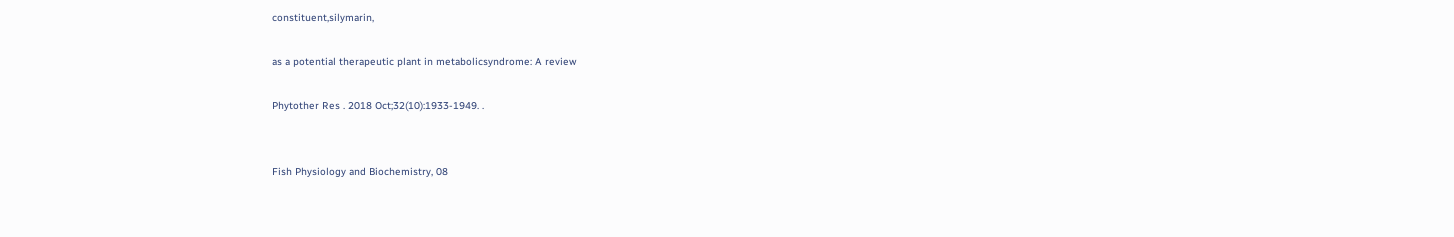constituent,silymarin,

as a potential therapeutic plant in metabolicsyndrome: A review

Phytother Res . 2018 Oct;32(10):1933-1949. .


Fish Physiology and Biochemistry, 08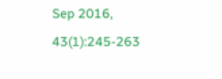Sep 2016, 43(1):245-263